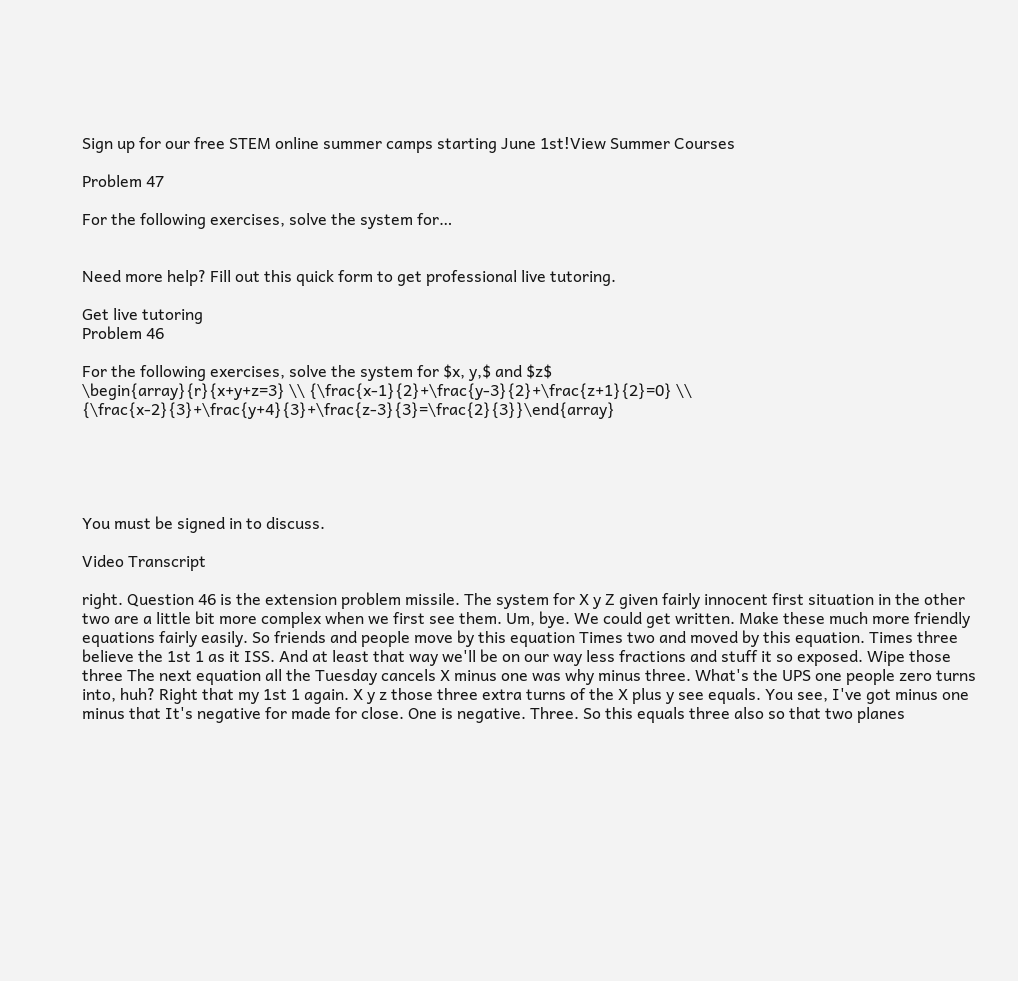Sign up for our free STEM online summer camps starting June 1st!View Summer Courses

Problem 47

For the following exercises, solve the system for…


Need more help? Fill out this quick form to get professional live tutoring.

Get live tutoring
Problem 46

For the following exercises, solve the system for $x, y,$ and $z$
\begin{array}{r}{x+y+z=3} \\ {\frac{x-1}{2}+\frac{y-3}{2}+\frac{z+1}{2}=0} \\ {\frac{x-2}{3}+\frac{y+4}{3}+\frac{z-3}{3}=\frac{2}{3}}\end{array}





You must be signed in to discuss.

Video Transcript

right. Question 46 is the extension problem missile. The system for X y Z given fairly innocent first situation in the other two are a little bit more complex when we first see them. Um, bye. We could get written. Make these much more friendly equations fairly easily. So friends and people move by this equation Times two and moved by this equation. Times three believe the 1st 1 as it ISS. And at least that way we'll be on our way less fractions and stuff it so exposed. Wipe those three The next equation all the Tuesday cancels X minus one was why minus three. What's the UPS one people zero turns into, huh? Right that my 1st 1 again. X y z those three extra turns of the X plus y see equals. You see, I've got minus one minus that It's negative for made for close. One is negative. Three. So this equals three also so that two planes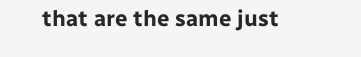that are the same just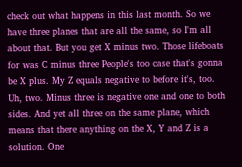check out what happens in this last month. So we have three planes that are all the same, so I'm all about that. But you get X minus two. Those lifeboats for was C minus three People's too case that's gonna be X plus. My Z equals negative to before it's, too. Uh, two. Minus three is negative one and one to both sides. And yet all three on the same plane, which means that there anything on the X, Y and Z is a solution. One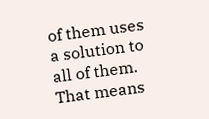of them uses a solution to all of them. That means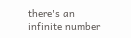there's an infinite number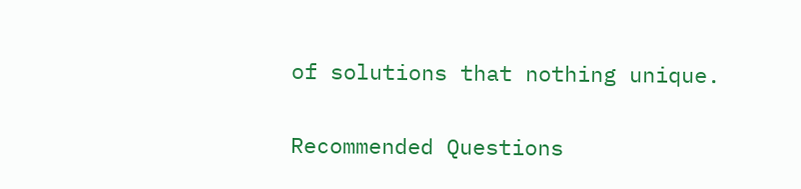of solutions that nothing unique.

Recommended Questions